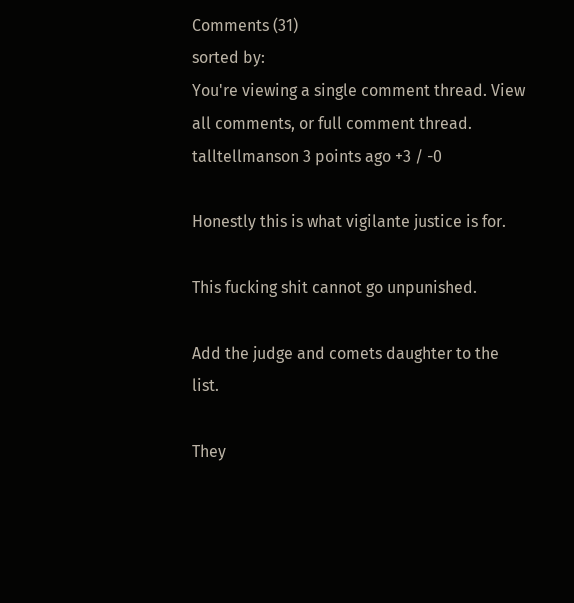Comments (31)
sorted by:
You're viewing a single comment thread. View all comments, or full comment thread.
talltellmanson 3 points ago +3 / -0

Honestly this is what vigilante justice is for.

This fucking shit cannot go unpunished.

Add the judge and comets daughter to the list.

They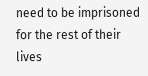need to be imprisoned for the rest of their lives